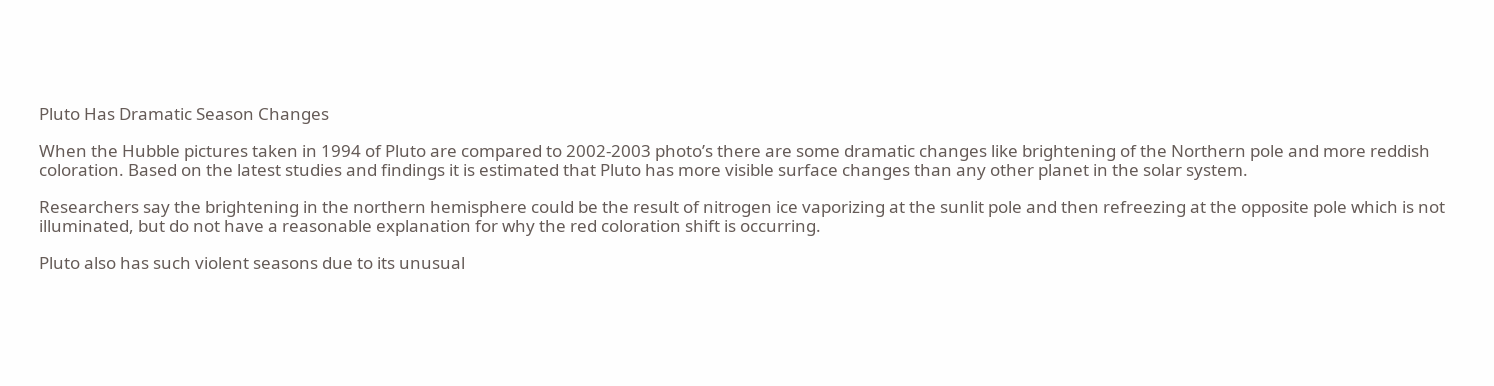Pluto Has Dramatic Season Changes

When the Hubble pictures taken in 1994 of Pluto are compared to 2002-2003 photo’s there are some dramatic changes like brightening of the Northern pole and more reddish coloration. Based on the latest studies and findings it is estimated that Pluto has more visible surface changes than any other planet in the solar system.

Researchers say the brightening in the northern hemisphere could be the result of nitrogen ice vaporizing at the sunlit pole and then refreezing at the opposite pole which is not illuminated, but do not have a reasonable explanation for why the red coloration shift is occurring.

Pluto also has such violent seasons due to its unusual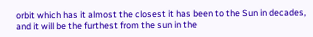orbit which has it almost the closest it has been to the Sun in decades, and it will be the furthest from the sun in the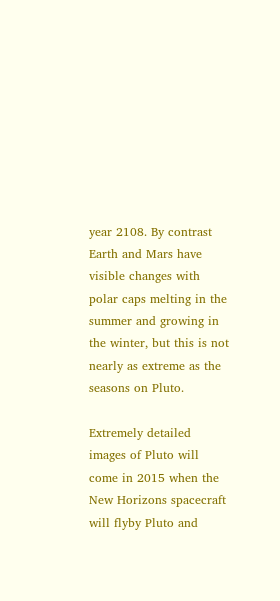year 2108. By contrast Earth and Mars have visible changes with polar caps melting in the summer and growing in the winter, but this is not nearly as extreme as the seasons on Pluto.

Extremely detailed images of Pluto will come in 2015 when the New Horizons spacecraft will flyby Pluto and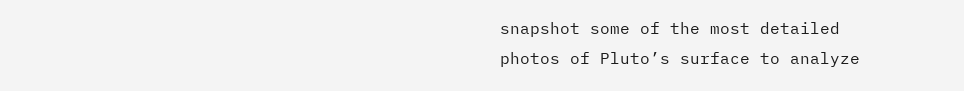snapshot some of the most detailed photos of Pluto’s surface to analyze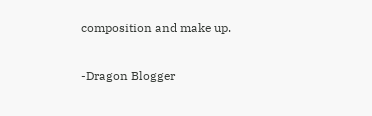composition and make up.

-Dragon Blogger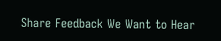Share Feedback We Want to Hear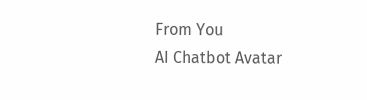From You
AI Chatbot Avatar